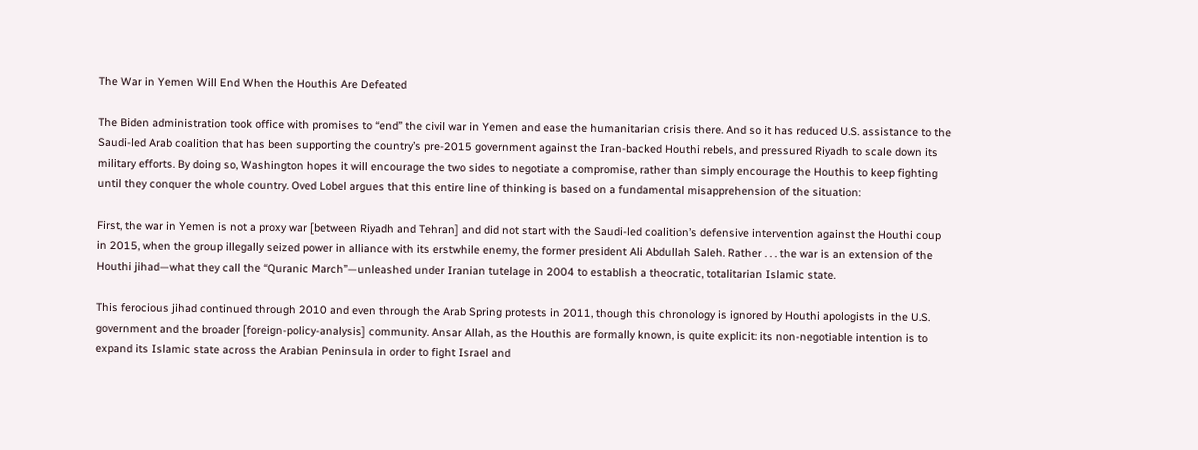The War in Yemen Will End When the Houthis Are Defeated

The Biden administration took office with promises to “end” the civil war in Yemen and ease the humanitarian crisis there. And so it has reduced U.S. assistance to the Saudi-led Arab coalition that has been supporting the country’s pre-2015 government against the Iran-backed Houthi rebels, and pressured Riyadh to scale down its military efforts. By doing so, Washington hopes it will encourage the two sides to negotiate a compromise, rather than simply encourage the Houthis to keep fighting until they conquer the whole country. Oved Lobel argues that this entire line of thinking is based on a fundamental misapprehension of the situation:

First, the war in Yemen is not a proxy war [between Riyadh and Tehran] and did not start with the Saudi-led coalition’s defensive intervention against the Houthi coup in 2015, when the group illegally seized power in alliance with its erstwhile enemy, the former president Ali Abdullah Saleh. Rather . . . the war is an extension of the Houthi jihad—what they call the “Quranic March”—unleashed under Iranian tutelage in 2004 to establish a theocratic, totalitarian Islamic state.

This ferocious jihad continued through 2010 and even through the Arab Spring protests in 2011, though this chronology is ignored by Houthi apologists in the U.S. government and the broader [foreign-policy-analysis] community. Ansar Allah, as the Houthis are formally known, is quite explicit: its non-negotiable intention is to expand its Islamic state across the Arabian Peninsula in order to fight Israel and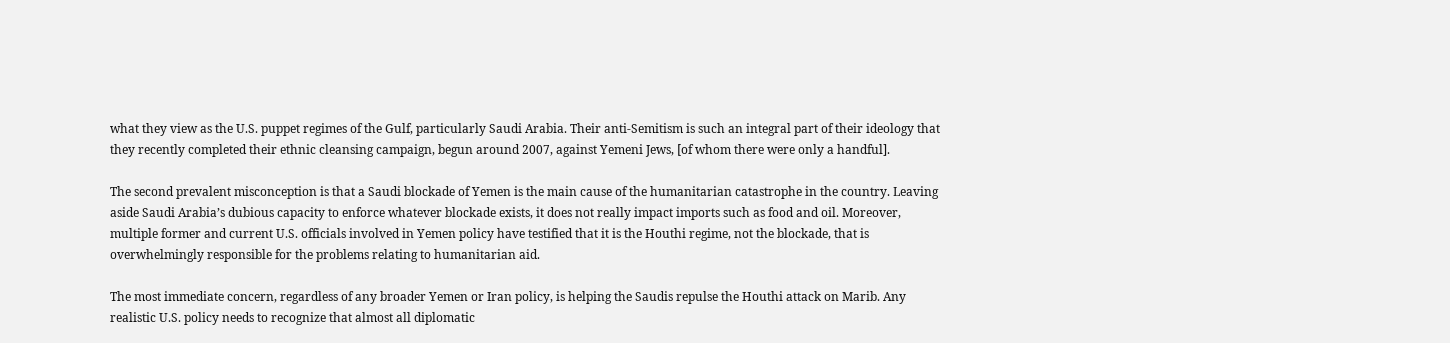what they view as the U.S. puppet regimes of the Gulf, particularly Saudi Arabia. Their anti-Semitism is such an integral part of their ideology that they recently completed their ethnic cleansing campaign, begun around 2007, against Yemeni Jews, [of whom there were only a handful].

The second prevalent misconception is that a Saudi blockade of Yemen is the main cause of the humanitarian catastrophe in the country. Leaving aside Saudi Arabia’s dubious capacity to enforce whatever blockade exists, it does not really impact imports such as food and oil. Moreover, multiple former and current U.S. officials involved in Yemen policy have testified that it is the Houthi regime, not the blockade, that is overwhelmingly responsible for the problems relating to humanitarian aid.

The most immediate concern, regardless of any broader Yemen or Iran policy, is helping the Saudis repulse the Houthi attack on Marib. Any realistic U.S. policy needs to recognize that almost all diplomatic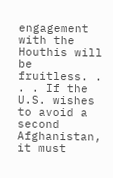engagement with the Houthis will be fruitless. . . . If the U.S. wishes to avoid a second Afghanistan, it must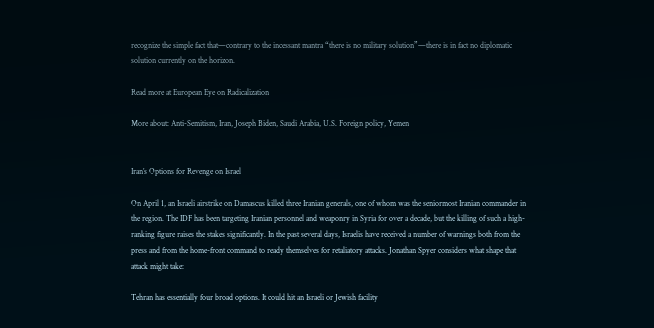recognize the simple fact that—contrary to the incessant mantra “there is no military solution”—there is in fact no diplomatic solution currently on the horizon.

Read more at European Eye on Radicalization

More about: Anti-Semitism, Iran, Joseph Biden, Saudi Arabia, U.S. Foreign policy, Yemen


Iran’s Options for Revenge on Israel

On April 1, an Israeli airstrike on Damascus killed three Iranian generals, one of whom was the seniormost Iranian commander in the region. The IDF has been targeting Iranian personnel and weaponry in Syria for over a decade, but the killing of such a high-ranking figure raises the stakes significantly. In the past several days, Israelis have received a number of warnings both from the press and from the home-front command to ready themselves for retaliatory attacks. Jonathan Spyer considers what shape that attack might take:

Tehran has essentially four broad options. It could hit an Israeli or Jewish facility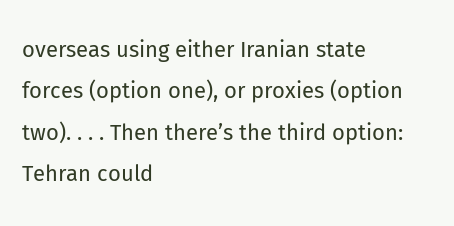overseas using either Iranian state forces (option one), or proxies (option two). . . . Then there’s the third option: Tehran could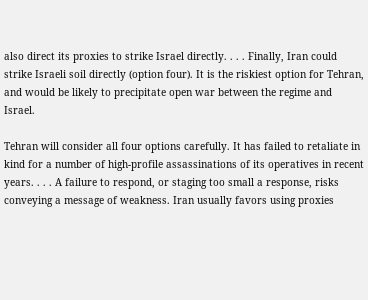also direct its proxies to strike Israel directly. . . . Finally, Iran could strike Israeli soil directly (option four). It is the riskiest option for Tehran, and would be likely to precipitate open war between the regime and Israel.

Tehran will consider all four options carefully. It has failed to retaliate in kind for a number of high-profile assassinations of its operatives in recent years. . . . A failure to respond, or staging too small a response, risks conveying a message of weakness. Iran usually favors using proxies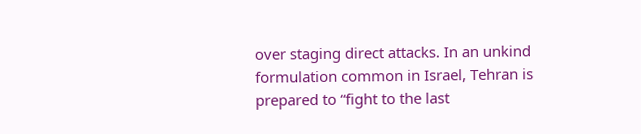over staging direct attacks. In an unkind formulation common in Israel, Tehran is prepared to “fight to the last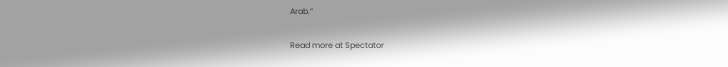Arab.”

Read more at Spectator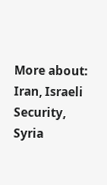More about: Iran, Israeli Security, Syria